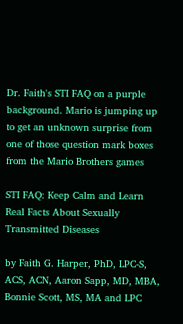Dr. Faith's STI FAQ on a purple background. Mario is jumping up to get an unknown surprise from one of those question mark boxes from the Mario Brothers games

STI FAQ: Keep Calm and Learn Real Facts About Sexually Transmitted Diseases

by Faith G. Harper, PhD, LPC-S, ACS, ACN, Aaron Sapp, MD, MBA, Bonnie Scott, MS, MA and LPC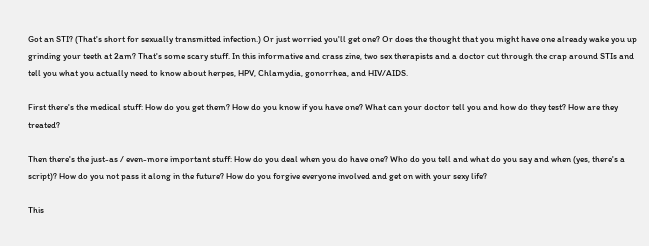Got an STI? (That's short for sexually transmitted infection.) Or just worried you'll get one? Or does the thought that you might have one already wake you up grinding your teeth at 2am? That's some scary stuff. In this informative and crass zine, two sex therapists and a doctor cut through the crap around STIs and tell you what you actually need to know about herpes, HPV, Chlamydia, gonorrhea, and HIV/AIDS.

First there's the medical stuff: How do you get them? How do you know if you have one? What can your doctor tell you and how do they test? How are they treated?

Then there's the just-as / even-more important stuff: How do you deal when you do have one? Who do you tell and what do you say and when (yes, there's a script)? How do you not pass it along in the future? How do you forgive everyone involved and get on with your sexy life?

This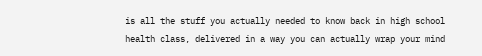is all the stuff you actually needed to know back in high school health class, delivered in a way you can actually wrap your mind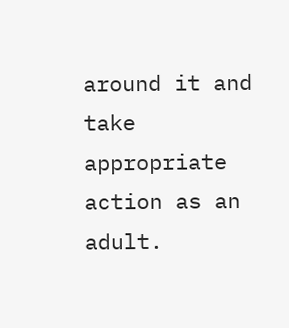around it and take appropriate action as an adult.